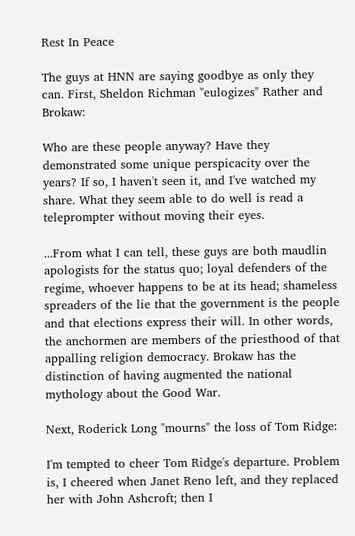Rest In Peace

The guys at HNN are saying goodbye as only they can. First, Sheldon Richman "eulogizes" Rather and Brokaw:

Who are these people anyway? Have they demonstrated some unique perspicacity over the years? If so, I haven't seen it, and I've watched my share. What they seem able to do well is read a teleprompter without moving their eyes.

...From what I can tell, these guys are both maudlin apologists for the status quo; loyal defenders of the regime, whoever happens to be at its head; shameless spreaders of the lie that the government is the people and that elections express their will. In other words, the anchormen are members of the priesthood of that appalling religion democracy. Brokaw has the distinction of having augmented the national mythology about the Good War.

Next, Roderick Long "mourns" the loss of Tom Ridge:

I'm tempted to cheer Tom Ridge's departure. Problem is, I cheered when Janet Reno left, and they replaced her with John Ashcroft; then I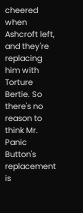cheered when Ashcroft left, and they're replacing him with Torture Bertie. So there's no reason to think Mr. Panic Button's replacement is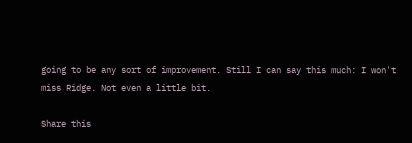going to be any sort of improvement. Still I can say this much: I won't miss Ridge. Not even a little bit.

Share this